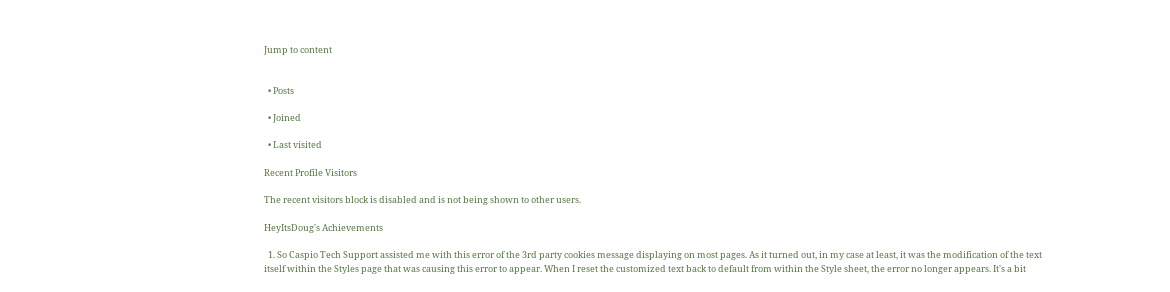Jump to content


  • Posts

  • Joined

  • Last visited

Recent Profile Visitors

The recent visitors block is disabled and is not being shown to other users.

HeyItsDoug's Achievements

  1. So Caspio Tech Support assisted me with this error of the 3rd party cookies message displaying on most pages. As it turned out, in my case at least, it was the modification of the text itself within the Styles page that was causing this error to appear. When I reset the customized text back to default from within the Style sheet, the error no longer appears. It's a bit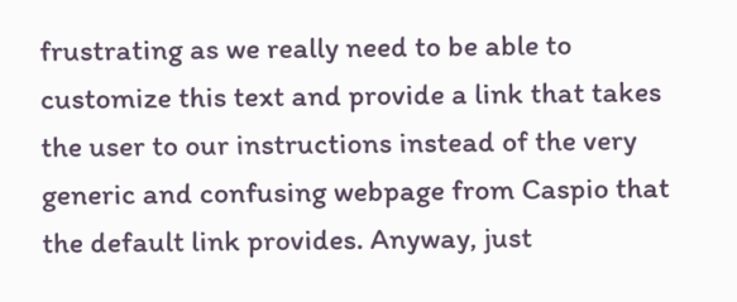frustrating as we really need to be able to customize this text and provide a link that takes the user to our instructions instead of the very generic and confusing webpage from Caspio that the default link provides. Anyway, just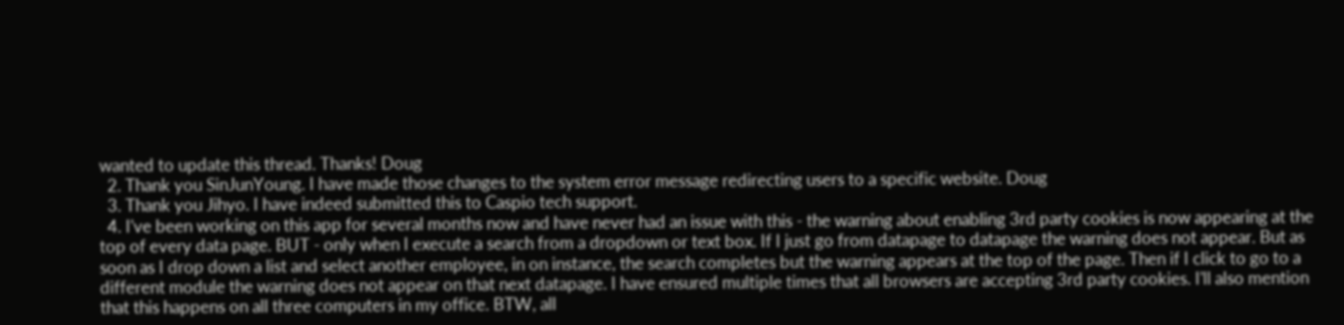wanted to update this thread. Thanks! Doug
  2. Thank you SinJunYoung. I have made those changes to the system error message redirecting users to a specific website. Doug
  3. Thank you Jihyo. I have indeed submitted this to Caspio tech support.
  4. I've been working on this app for several months now and have never had an issue with this - the warning about enabling 3rd party cookies is now appearing at the top of every data page. BUT - only when I execute a search from a dropdown or text box. If I just go from datapage to datapage the warning does not appear. But as soon as I drop down a list and select another employee, in on instance, the search completes but the warning appears at the top of the page. Then if I click to go to a different module the warning does not appear on that next datapage. I have ensured multiple times that all browsers are accepting 3rd party cookies. I'll also mention that this happens on all three computers in my office. BTW, all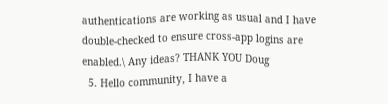authentications are working as usual and I have double-checked to ensure cross-app logins are enabled.\ Any ideas? THANK YOU Doug
  5. Hello community, I have a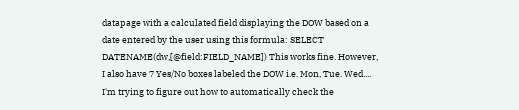datapage with a calculated field displaying the DOW based on a date entered by the user using this formula: SELECT DATENAME(dw,[@field:FIELD_NAME]) This works fine. However, I also have 7 Yes/No boxes labeled the DOW i.e. Mon, Tue. Wed.... I'm trying to figure out how to automatically check the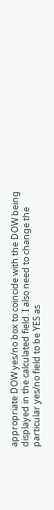appropriate DOW yes/no box to coincide with the DOW being displayed in the calculated field. I also need to change the particular yes/no field to be YES as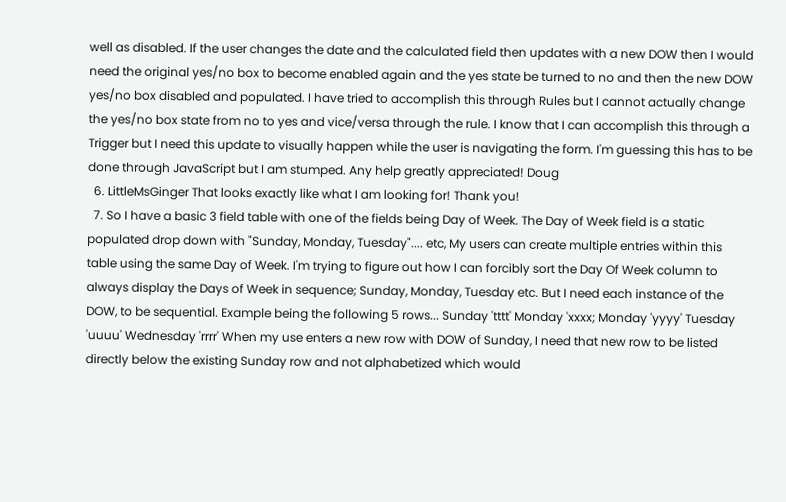well as disabled. If the user changes the date and the calculated field then updates with a new DOW then I would need the original yes/no box to become enabled again and the yes state be turned to no and then the new DOW yes/no box disabled and populated. I have tried to accomplish this through Rules but I cannot actually change the yes/no box state from no to yes and vice/versa through the rule. I know that I can accomplish this through a Trigger but I need this update to visually happen while the user is navigating the form. I'm guessing this has to be done through JavaScript but I am stumped. Any help greatly appreciated! Doug
  6. LittleMsGinger That looks exactly like what I am looking for! Thank you!
  7. So I have a basic 3 field table with one of the fields being Day of Week. The Day of Week field is a static populated drop down with "Sunday, Monday, Tuesday".... etc, My users can create multiple entries within this table using the same Day of Week. I'm trying to figure out how I can forcibly sort the Day Of Week column to always display the Days of Week in sequence; Sunday, Monday, Tuesday etc. But I need each instance of the DOW, to be sequential. Example being the following 5 rows... Sunday 'tttt' Monday 'xxxx; Monday 'yyyy' Tuesday 'uuuu' Wednesday 'rrrr' When my use enters a new row with DOW of Sunday, I need that new row to be listed directly below the existing Sunday row and not alphabetized which would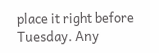place it right before Tuesday. Any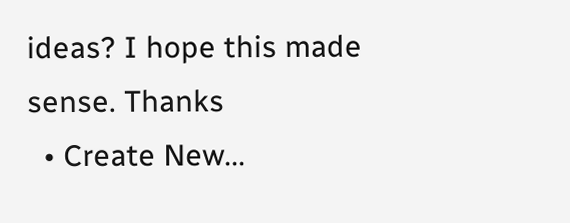ideas? I hope this made sense. Thanks
  • Create New...